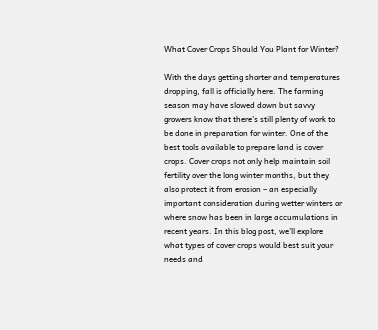What Cover Crops Should You Plant for Winter?

With the days getting shorter and temperatures dropping, fall is officially here. The farming season may have slowed down but savvy growers know that there’s still plenty of work to be done in preparation for winter. One of the best tools available to prepare land is cover crops. Cover crops not only help maintain soil fertility over the long winter months, but they also protect it from erosion – an especially important consideration during wetter winters or where snow has been in large accumulations in recent years. In this blog post, we’ll explore what types of cover crops would best suit your needs and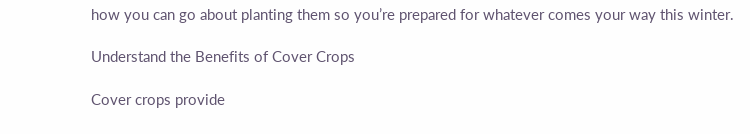how you can go about planting them so you’re prepared for whatever comes your way this winter.

Understand the Benefits of Cover Crops

Cover crops provide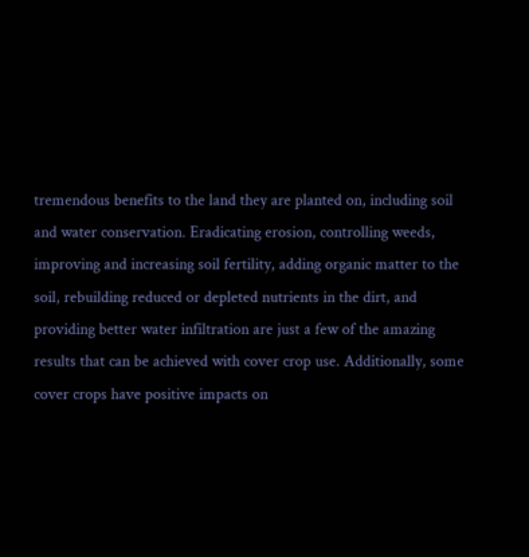tremendous benefits to the land they are planted on, including soil and water conservation. Eradicating erosion, controlling weeds, improving and increasing soil fertility, adding organic matter to the soil, rebuilding reduced or depleted nutrients in the dirt, and providing better water infiltration are just a few of the amazing results that can be achieved with cover crop use. Additionally, some cover crops have positive impacts on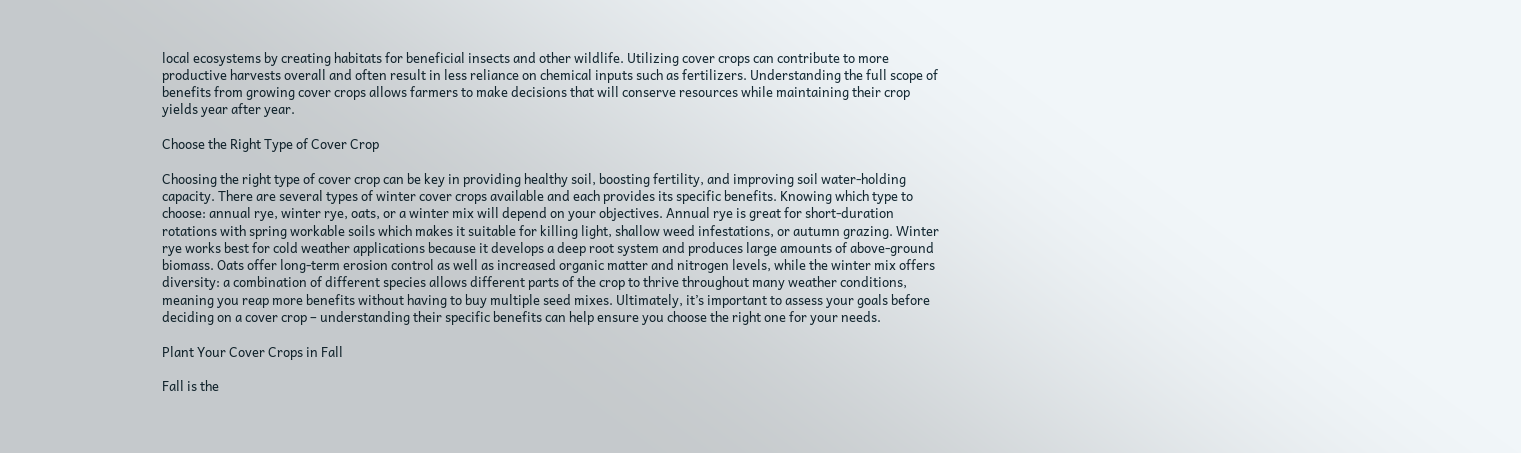local ecosystems by creating habitats for beneficial insects and other wildlife. Utilizing cover crops can contribute to more productive harvests overall and often result in less reliance on chemical inputs such as fertilizers. Understanding the full scope of benefits from growing cover crops allows farmers to make decisions that will conserve resources while maintaining their crop yields year after year.

Choose the Right Type of Cover Crop

Choosing the right type of cover crop can be key in providing healthy soil, boosting fertility, and improving soil water-holding capacity. There are several types of winter cover crops available and each provides its specific benefits. Knowing which type to choose: annual rye, winter rye, oats, or a winter mix will depend on your objectives. Annual rye is great for short-duration rotations with spring workable soils which makes it suitable for killing light, shallow weed infestations, or autumn grazing. Winter rye works best for cold weather applications because it develops a deep root system and produces large amounts of above-ground biomass. Oats offer long-term erosion control as well as increased organic matter and nitrogen levels, while the winter mix offers diversity: a combination of different species allows different parts of the crop to thrive throughout many weather conditions, meaning you reap more benefits without having to buy multiple seed mixes. Ultimately, it’s important to assess your goals before deciding on a cover crop – understanding their specific benefits can help ensure you choose the right one for your needs.

Plant Your Cover Crops in Fall

Fall is the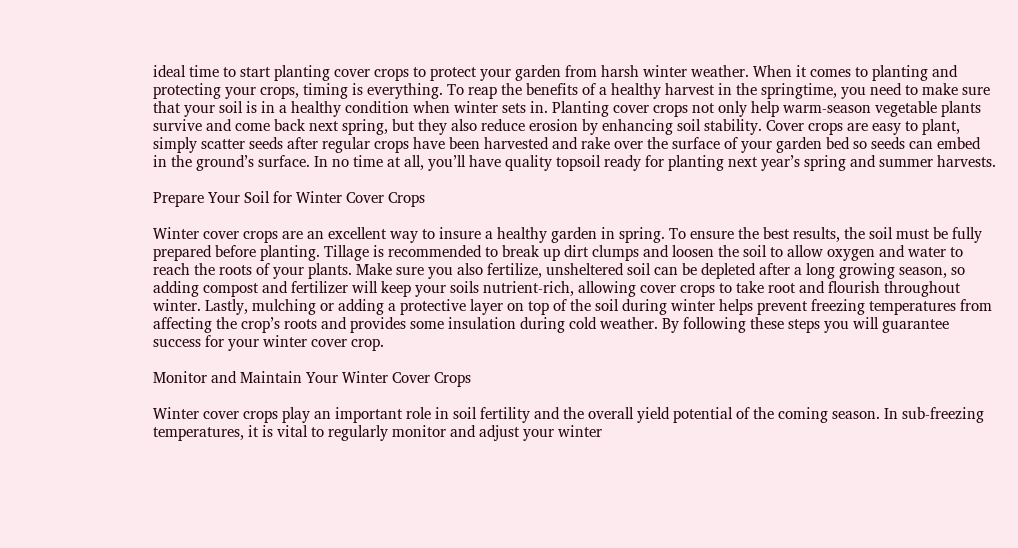ideal time to start planting cover crops to protect your garden from harsh winter weather. When it comes to planting and protecting your crops, timing is everything. To reap the benefits of a healthy harvest in the springtime, you need to make sure that your soil is in a healthy condition when winter sets in. Planting cover crops not only help warm-season vegetable plants survive and come back next spring, but they also reduce erosion by enhancing soil stability. Cover crops are easy to plant, simply scatter seeds after regular crops have been harvested and rake over the surface of your garden bed so seeds can embed in the ground’s surface. In no time at all, you’ll have quality topsoil ready for planting next year’s spring and summer harvests.

Prepare Your Soil for Winter Cover Crops

Winter cover crops are an excellent way to insure a healthy garden in spring. To ensure the best results, the soil must be fully prepared before planting. Tillage is recommended to break up dirt clumps and loosen the soil to allow oxygen and water to reach the roots of your plants. Make sure you also fertilize, unsheltered soil can be depleted after a long growing season, so adding compost and fertilizer will keep your soils nutrient-rich, allowing cover crops to take root and flourish throughout winter. Lastly, mulching or adding a protective layer on top of the soil during winter helps prevent freezing temperatures from affecting the crop’s roots and provides some insulation during cold weather. By following these steps you will guarantee success for your winter cover crop.

Monitor and Maintain Your Winter Cover Crops

Winter cover crops play an important role in soil fertility and the overall yield potential of the coming season. In sub-freezing temperatures, it is vital to regularly monitor and adjust your winter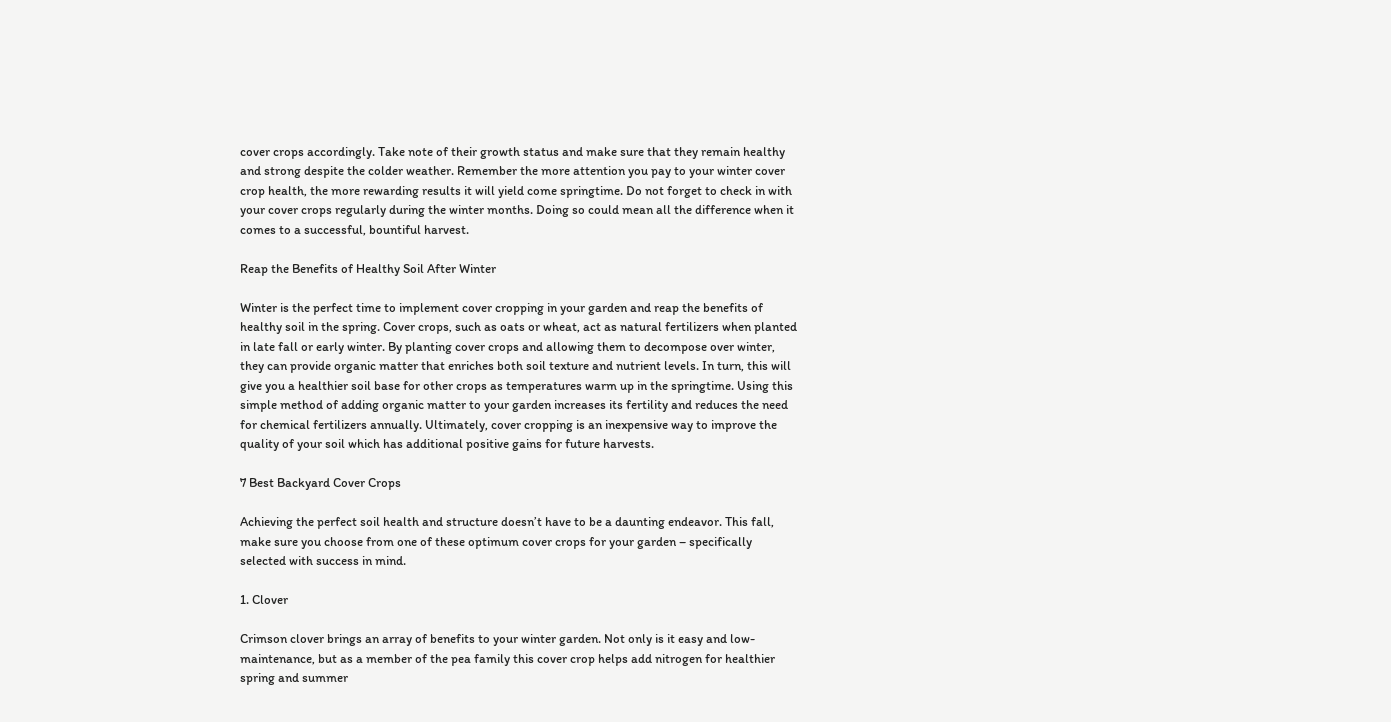cover crops accordingly. Take note of their growth status and make sure that they remain healthy and strong despite the colder weather. Remember the more attention you pay to your winter cover crop health, the more rewarding results it will yield come springtime. Do not forget to check in with your cover crops regularly during the winter months. Doing so could mean all the difference when it comes to a successful, bountiful harvest.

Reap the Benefits of Healthy Soil After Winter

Winter is the perfect time to implement cover cropping in your garden and reap the benefits of healthy soil in the spring. Cover crops, such as oats or wheat, act as natural fertilizers when planted in late fall or early winter. By planting cover crops and allowing them to decompose over winter, they can provide organic matter that enriches both soil texture and nutrient levels. In turn, this will give you a healthier soil base for other crops as temperatures warm up in the springtime. Using this simple method of adding organic matter to your garden increases its fertility and reduces the need for chemical fertilizers annually. Ultimately, cover cropping is an inexpensive way to improve the quality of your soil which has additional positive gains for future harvests.

7 Best Backyard Cover Crops

Achieving the perfect soil health and structure doesn’t have to be a daunting endeavor. This fall, make sure you choose from one of these optimum cover crops for your garden – specifically selected with success in mind.

1. Clover

Crimson clover brings an array of benefits to your winter garden. Not only is it easy and low-maintenance, but as a member of the pea family this cover crop helps add nitrogen for healthier spring and summer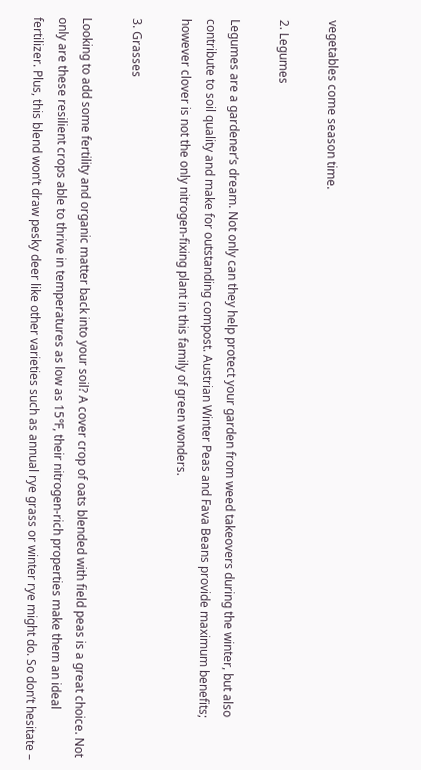vegetables come season time.

2. Legumes

Legumes are a gardener’s dream. Not only can they help protect your garden from weed takeovers during the winter, but also contribute to soil quality and make for outstanding compost. Austrian Winter Peas and Fava Beans provide maximum benefits; however clover is not the only nitrogen-fixing plant in this family of green wonders.

3. Grasses

Looking to add some fertility and organic matter back into your soil? A cover crop of oats blended with field peas is a great choice. Not only are these resilient crops able to thrive in temperatures as low as 15℉, their nitrogen-rich properties make them an ideal fertilizer. Plus, this blend won’t draw pesky deer like other varieties such as annual rye grass or winter rye might do. So don’t hesitate –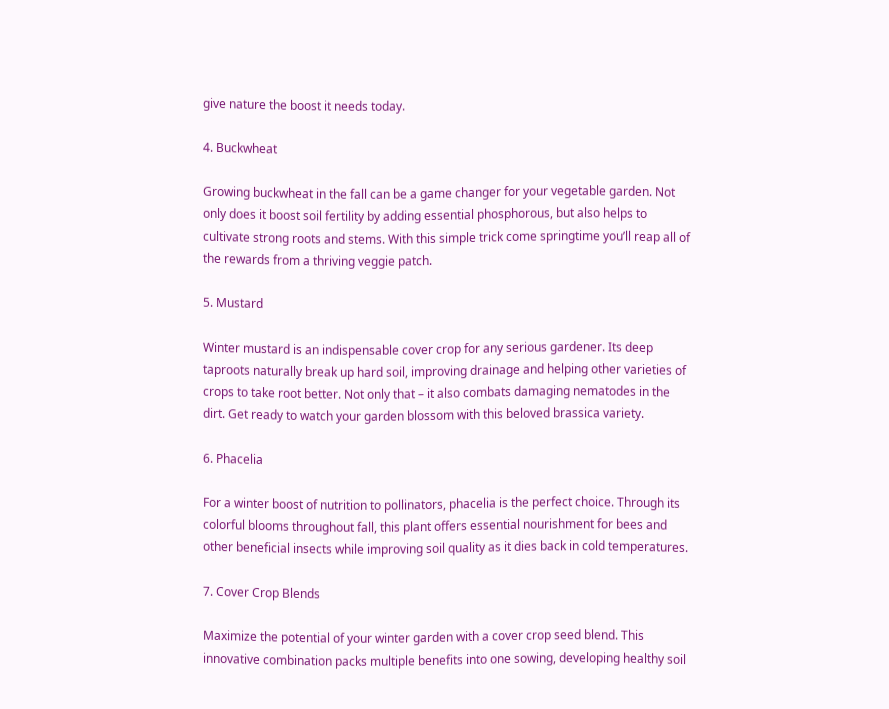give nature the boost it needs today.

4. Buckwheat

Growing buckwheat in the fall can be a game changer for your vegetable garden. Not only does it boost soil fertility by adding essential phosphorous, but also helps to cultivate strong roots and stems. With this simple trick come springtime you’ll reap all of the rewards from a thriving veggie patch.

5. Mustard

Winter mustard is an indispensable cover crop for any serious gardener. Its deep taproots naturally break up hard soil, improving drainage and helping other varieties of crops to take root better. Not only that – it also combats damaging nematodes in the dirt. Get ready to watch your garden blossom with this beloved brassica variety.

6. Phacelia

For a winter boost of nutrition to pollinators, phacelia is the perfect choice. Through its colorful blooms throughout fall, this plant offers essential nourishment for bees and other beneficial insects while improving soil quality as it dies back in cold temperatures.

7. Cover Crop Blends

Maximize the potential of your winter garden with a cover crop seed blend. This innovative combination packs multiple benefits into one sowing, developing healthy soil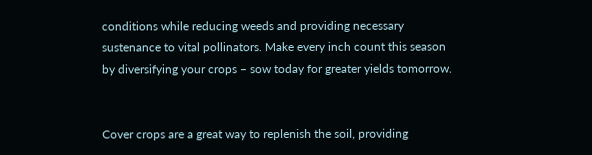conditions while reducing weeds and providing necessary sustenance to vital pollinators. Make every inch count this season by diversifying your crops – sow today for greater yields tomorrow.


Cover crops are a great way to replenish the soil, providing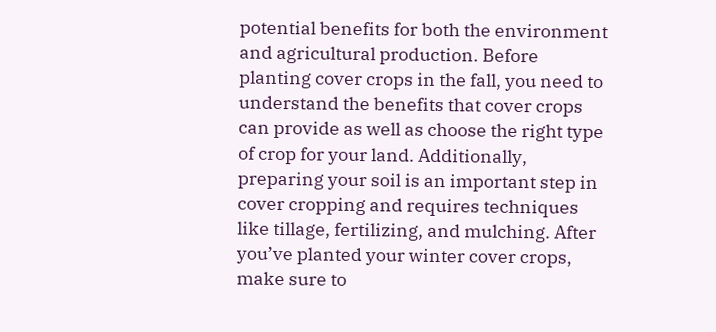potential benefits for both the environment and agricultural production. Before planting cover crops in the fall, you need to understand the benefits that cover crops can provide as well as choose the right type of crop for your land. Additionally, preparing your soil is an important step in cover cropping and requires techniques like tillage, fertilizing, and mulching. After you’ve planted your winter cover crops, make sure to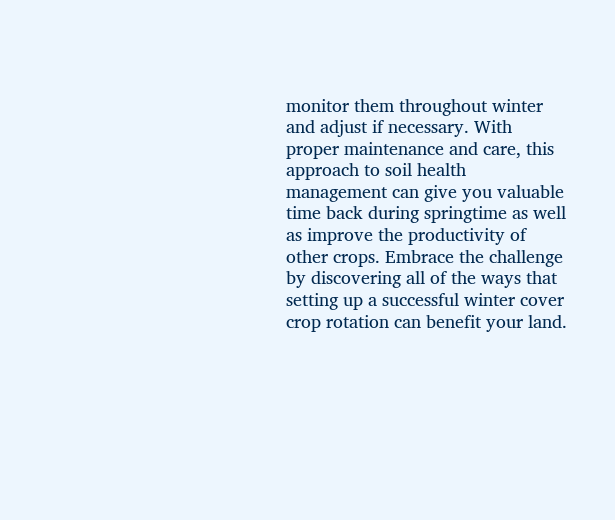monitor them throughout winter and adjust if necessary. With proper maintenance and care, this approach to soil health management can give you valuable time back during springtime as well as improve the productivity of other crops. Embrace the challenge by discovering all of the ways that setting up a successful winter cover crop rotation can benefit your land.